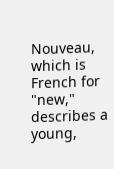Nouveau, which is French for "new," describes a young,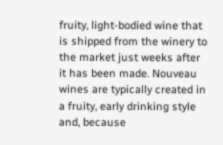fruity, light-bodied wine that is shipped from the winery to the market just weeks after it has been made. Nouveau wines are typically created in a fruity, early drinking style and, because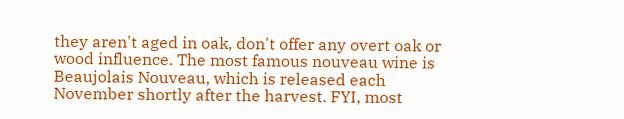they aren't aged in oak, don't offer any overt oak or wood influence. The most famous nouveau wine is Beaujolais Nouveau, which is released each November shortly after the harvest. FYI, most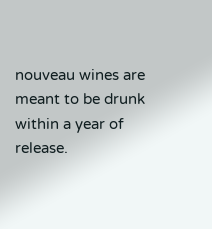nouveau wines are meant to be drunk within a year of release.